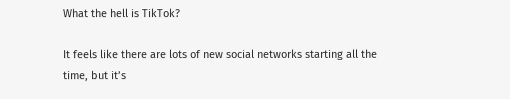What the hell is TikTok?

It feels like there are lots of new social networks starting all the time, but it’s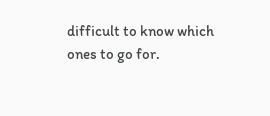difficult to know which ones to go for.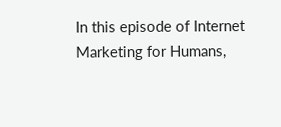In this episode of Internet Marketing for Humans,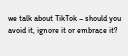we talk about TikTok – should you avoid it, ignore it or embrace it?